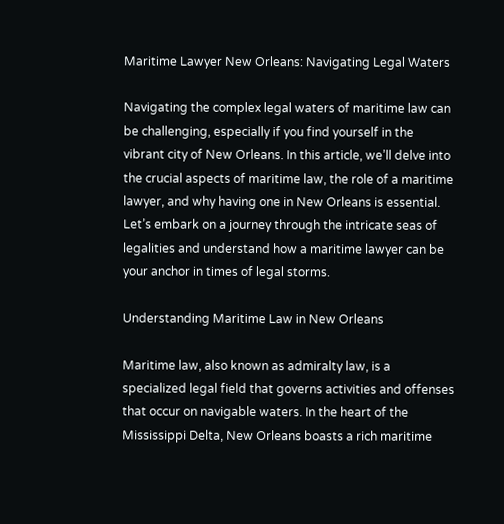Maritime Lawyer New Orleans: Navigating Legal Waters

Navigating the complex legal waters of maritime law can be challenging, especially if you find yourself in the vibrant city of New Orleans. In this article, we’ll delve into the crucial aspects of maritime law, the role of a maritime lawyer, and why having one in New Orleans is essential. Let’s embark on a journey through the intricate seas of legalities and understand how a maritime lawyer can be your anchor in times of legal storms.

Understanding Maritime Law in New Orleans

Maritime law, also known as admiralty law, is a specialized legal field that governs activities and offenses that occur on navigable waters. In the heart of the Mississippi Delta, New Orleans boasts a rich maritime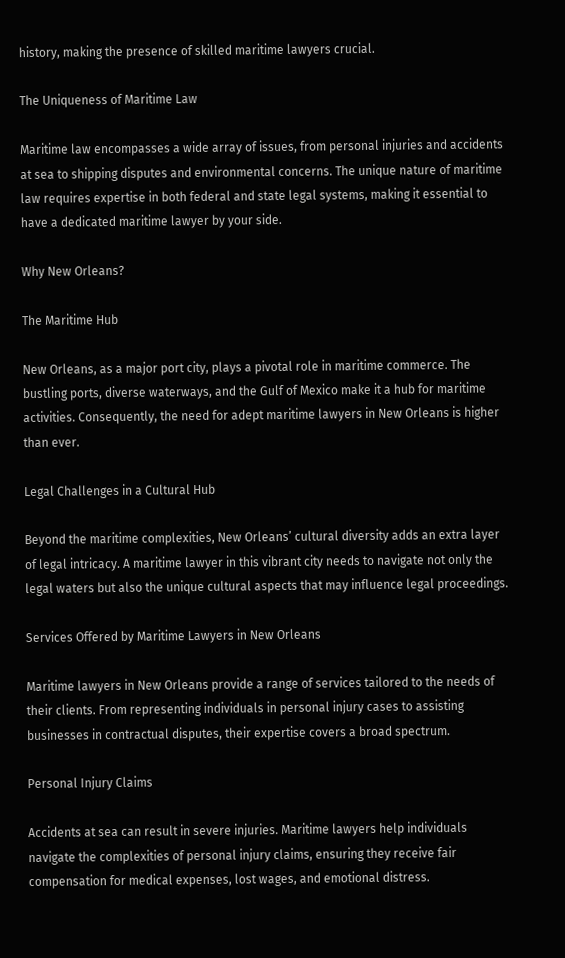history, making the presence of skilled maritime lawyers crucial.

The Uniqueness of Maritime Law

Maritime law encompasses a wide array of issues, from personal injuries and accidents at sea to shipping disputes and environmental concerns. The unique nature of maritime law requires expertise in both federal and state legal systems, making it essential to have a dedicated maritime lawyer by your side.

Why New Orleans?

The Maritime Hub

New Orleans, as a major port city, plays a pivotal role in maritime commerce. The bustling ports, diverse waterways, and the Gulf of Mexico make it a hub for maritime activities. Consequently, the need for adept maritime lawyers in New Orleans is higher than ever.

Legal Challenges in a Cultural Hub

Beyond the maritime complexities, New Orleans’ cultural diversity adds an extra layer of legal intricacy. A maritime lawyer in this vibrant city needs to navigate not only the legal waters but also the unique cultural aspects that may influence legal proceedings.

Services Offered by Maritime Lawyers in New Orleans

Maritime lawyers in New Orleans provide a range of services tailored to the needs of their clients. From representing individuals in personal injury cases to assisting businesses in contractual disputes, their expertise covers a broad spectrum.

Personal Injury Claims

Accidents at sea can result in severe injuries. Maritime lawyers help individuals navigate the complexities of personal injury claims, ensuring they receive fair compensation for medical expenses, lost wages, and emotional distress.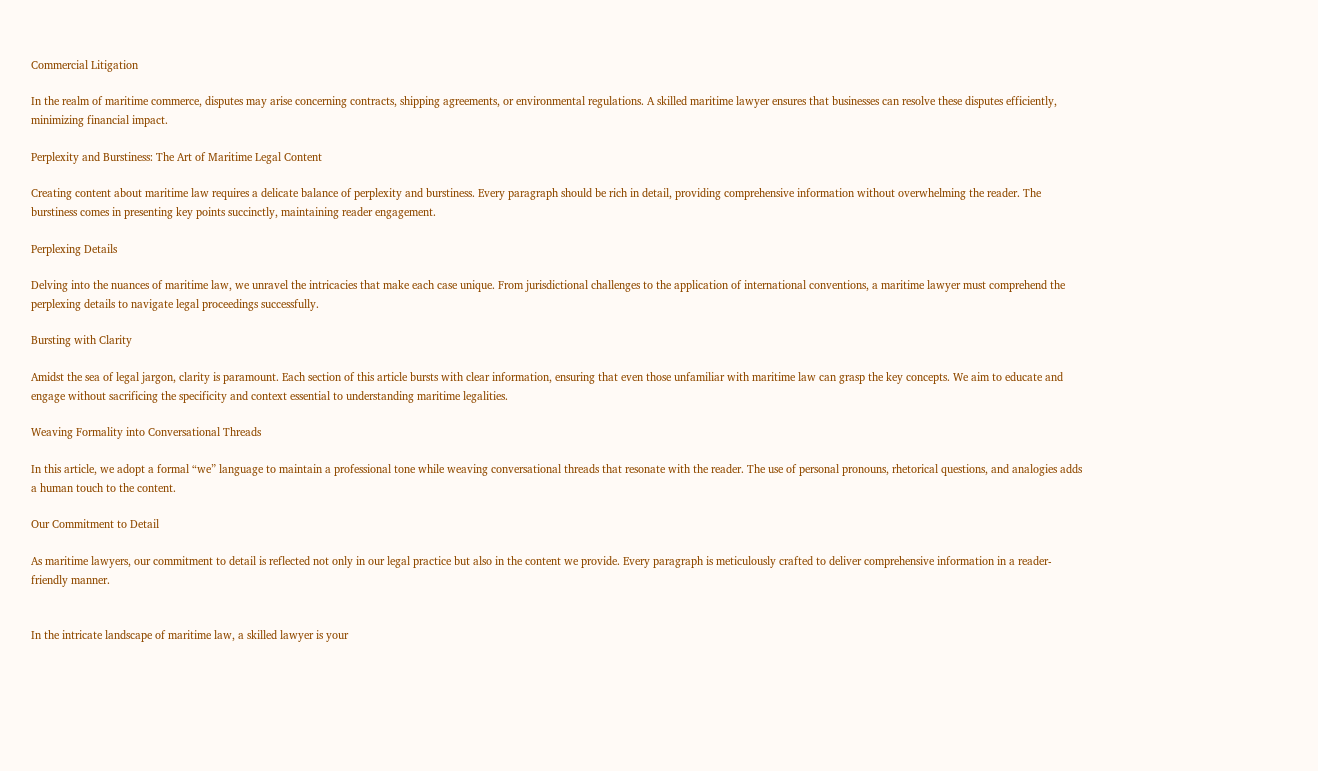Commercial Litigation

In the realm of maritime commerce, disputes may arise concerning contracts, shipping agreements, or environmental regulations. A skilled maritime lawyer ensures that businesses can resolve these disputes efficiently, minimizing financial impact.

Perplexity and Burstiness: The Art of Maritime Legal Content

Creating content about maritime law requires a delicate balance of perplexity and burstiness. Every paragraph should be rich in detail, providing comprehensive information without overwhelming the reader. The burstiness comes in presenting key points succinctly, maintaining reader engagement.

Perplexing Details

Delving into the nuances of maritime law, we unravel the intricacies that make each case unique. From jurisdictional challenges to the application of international conventions, a maritime lawyer must comprehend the perplexing details to navigate legal proceedings successfully.

Bursting with Clarity

Amidst the sea of legal jargon, clarity is paramount. Each section of this article bursts with clear information, ensuring that even those unfamiliar with maritime law can grasp the key concepts. We aim to educate and engage without sacrificing the specificity and context essential to understanding maritime legalities.

Weaving Formality into Conversational Threads

In this article, we adopt a formal “we” language to maintain a professional tone while weaving conversational threads that resonate with the reader. The use of personal pronouns, rhetorical questions, and analogies adds a human touch to the content.

Our Commitment to Detail

As maritime lawyers, our commitment to detail is reflected not only in our legal practice but also in the content we provide. Every paragraph is meticulously crafted to deliver comprehensive information in a reader-friendly manner.


In the intricate landscape of maritime law, a skilled lawyer is your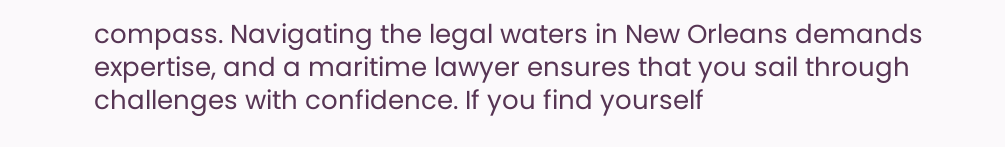compass. Navigating the legal waters in New Orleans demands expertise, and a maritime lawyer ensures that you sail through challenges with confidence. If you find yourself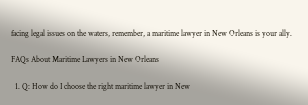facing legal issues on the waters, remember, a maritime lawyer in New Orleans is your ally.

FAQs About Maritime Lawyers in New Orleans

  1. Q: How do I choose the right maritime lawyer in New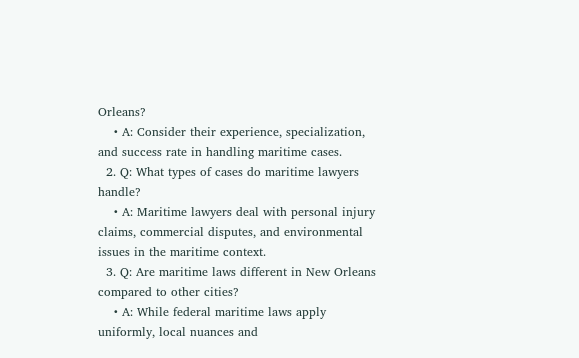Orleans?
    • A: Consider their experience, specialization, and success rate in handling maritime cases.
  2. Q: What types of cases do maritime lawyers handle?
    • A: Maritime lawyers deal with personal injury claims, commercial disputes, and environmental issues in the maritime context.
  3. Q: Are maritime laws different in New Orleans compared to other cities?
    • A: While federal maritime laws apply uniformly, local nuances and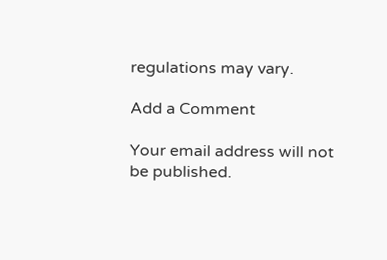regulations may vary.

Add a Comment

Your email address will not be published.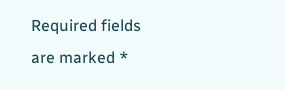Required fields are marked *